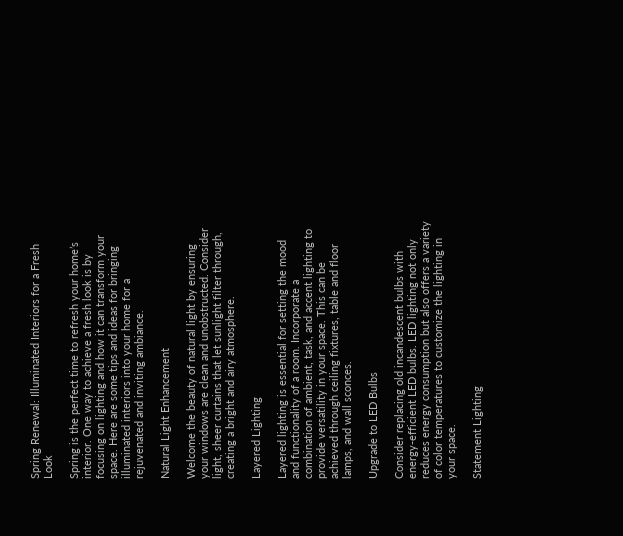Spring Renewal: Illuminated Interiors for a Fresh Look

Spring is the perfect time to refresh your home’s interior. One way to achieve a fresh look is by focusing on lighting and how it can transform your space. Here are some tips and ideas for bringing illuminated interiors into your home for a rejuvenated and inviting ambiance.

Natural Light Enhancement

Welcome the beauty of natural light by ensuring your windows are clean and unobstructed. Consider light, sheer curtains that let sunlight filter through, creating a bright and airy atmosphere.

Layered Lighting

Layered lighting is essential for setting the mood and functionality of a room. Incorporate a combination of ambient, task, and accent lighting to provide versatility in your space. This can be achieved through ceiling fixtures, table and floor lamps, and wall sconces.

Upgrade to LED Bulbs

Consider replacing old incandescent bulbs with energy-efficient LED bulbs. LED lighting not only reduces energy consumption but also offers a variety of color temperatures to customize the lighting in your space.

Statement Lighting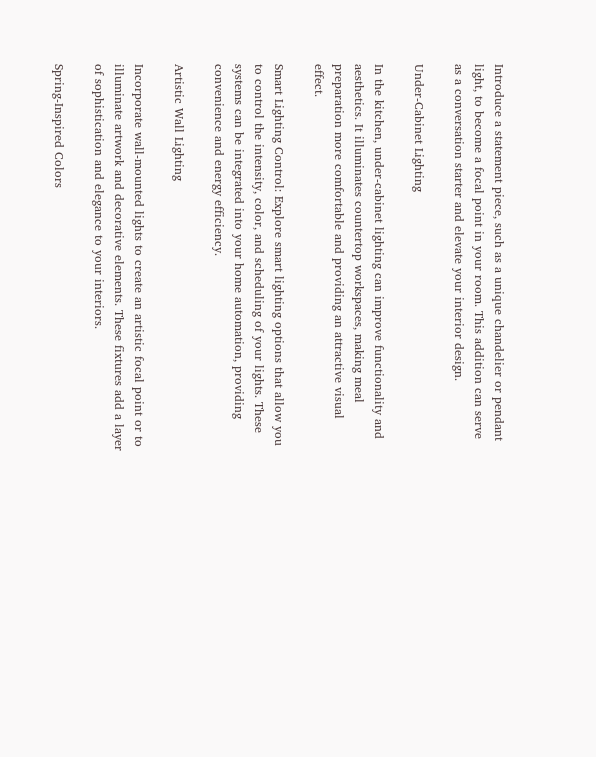Introduce a statement piece, such as a unique chandelier or pendant light, to become a focal point in your room. This addition can serve as a conversation starter and elevate your interior design.

Under-Cabinet Lighting

In the kitchen, under-cabinet lighting can improve functionality and aesthetics. It illuminates countertop workspaces, making meal preparation more comfortable and providing an attractive visual effect.

Smart Lighting Control: Explore smart lighting options that allow you to control the intensity, color, and scheduling of your lights. These systems can be integrated into your home automation, providing convenience and energy efficiency.

Artistic Wall Lighting

Incorporate wall-mounted lights to create an artistic focal point or to illuminate artwork and decorative elements. These fixtures add a layer of sophistication and elegance to your interiors.

Spring-Inspired Colors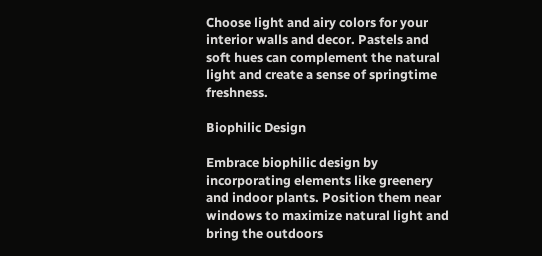Choose light and airy colors for your interior walls and decor. Pastels and soft hues can complement the natural light and create a sense of springtime freshness.

Biophilic Design

Embrace biophilic design by incorporating elements like greenery and indoor plants. Position them near windows to maximize natural light and bring the outdoors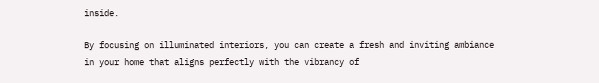inside.

By focusing on illuminated interiors, you can create a fresh and inviting ambiance in your home that aligns perfectly with the vibrancy of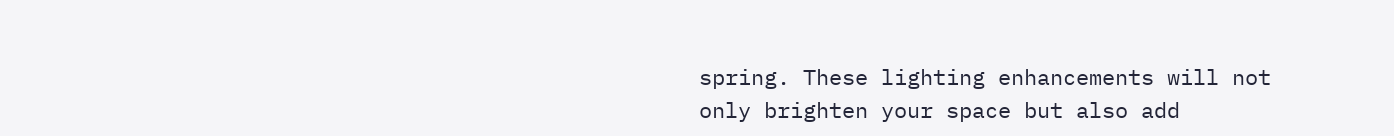spring. These lighting enhancements will not only brighten your space but also add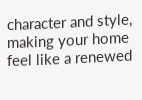character and style, making your home feel like a renewed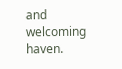and welcoming haven.